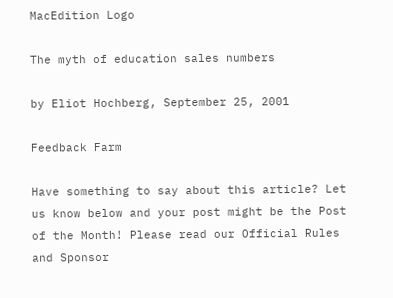MacEdition Logo

The myth of education sales numbers

by Eliot Hochberg, September 25, 2001

Feedback Farm

Have something to say about this article? Let us know below and your post might be the Post of the Month! Please read our Official Rules and Sponsor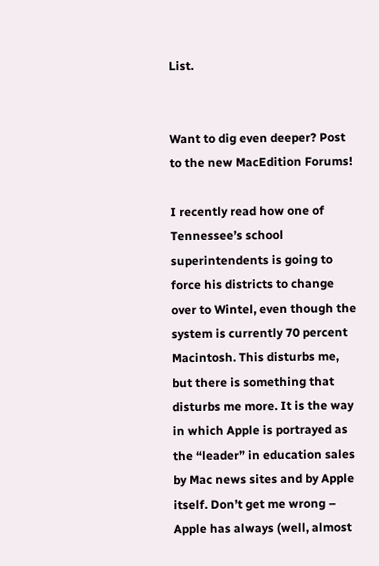List.


Want to dig even deeper? Post to the new MacEdition Forums!

I recently read how one of Tennessee’s school superintendents is going to force his districts to change over to Wintel, even though the system is currently 70 percent Macintosh. This disturbs me, but there is something that disturbs me more. It is the way in which Apple is portrayed as the “leader” in education sales by Mac news sites and by Apple itself. Don’t get me wrong – Apple has always (well, almost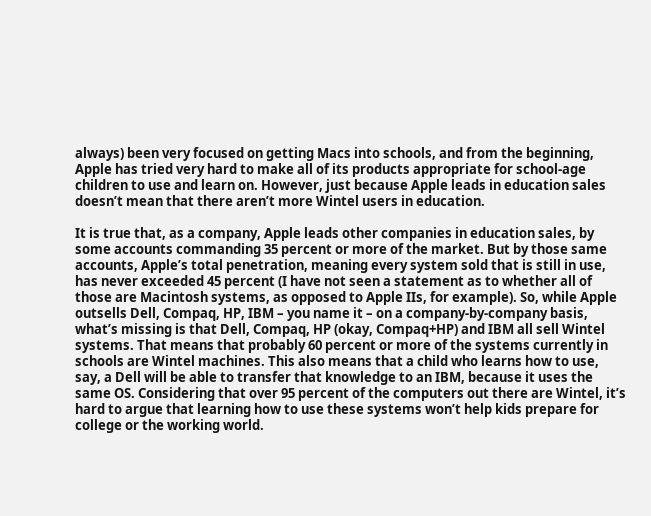always) been very focused on getting Macs into schools, and from the beginning, Apple has tried very hard to make all of its products appropriate for school-age children to use and learn on. However, just because Apple leads in education sales doesn’t mean that there aren’t more Wintel users in education.

It is true that, as a company, Apple leads other companies in education sales, by some accounts commanding 35 percent or more of the market. But by those same accounts, Apple’s total penetration, meaning every system sold that is still in use, has never exceeded 45 percent (I have not seen a statement as to whether all of those are Macintosh systems, as opposed to Apple IIs, for example). So, while Apple outsells Dell, Compaq, HP, IBM – you name it – on a company-by-company basis, what’s missing is that Dell, Compaq, HP (okay, Compaq+HP) and IBM all sell Wintel systems. That means that probably 60 percent or more of the systems currently in schools are Wintel machines. This also means that a child who learns how to use, say, a Dell will be able to transfer that knowledge to an IBM, because it uses the same OS. Considering that over 95 percent of the computers out there are Wintel, it’s hard to argue that learning how to use these systems won’t help kids prepare for college or the working world.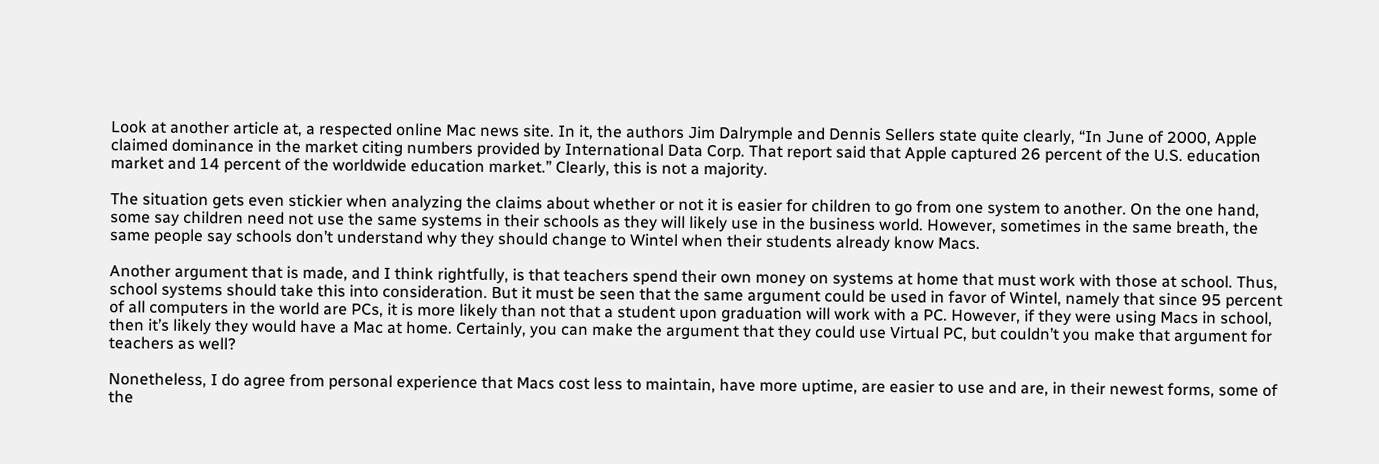Look at another article at, a respected online Mac news site. In it, the authors Jim Dalrymple and Dennis Sellers state quite clearly, “In June of 2000, Apple claimed dominance in the market citing numbers provided by International Data Corp. That report said that Apple captured 26 percent of the U.S. education market and 14 percent of the worldwide education market.” Clearly, this is not a majority.

The situation gets even stickier when analyzing the claims about whether or not it is easier for children to go from one system to another. On the one hand, some say children need not use the same systems in their schools as they will likely use in the business world. However, sometimes in the same breath, the same people say schools don’t understand why they should change to Wintel when their students already know Macs.

Another argument that is made, and I think rightfully, is that teachers spend their own money on systems at home that must work with those at school. Thus, school systems should take this into consideration. But it must be seen that the same argument could be used in favor of Wintel, namely that since 95 percent of all computers in the world are PCs, it is more likely than not that a student upon graduation will work with a PC. However, if they were using Macs in school, then it’s likely they would have a Mac at home. Certainly, you can make the argument that they could use Virtual PC, but couldn’t you make that argument for teachers as well?

Nonetheless, I do agree from personal experience that Macs cost less to maintain, have more uptime, are easier to use and are, in their newest forms, some of the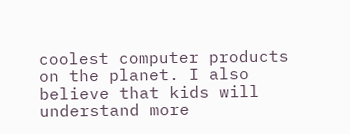coolest computer products on the planet. I also believe that kids will understand more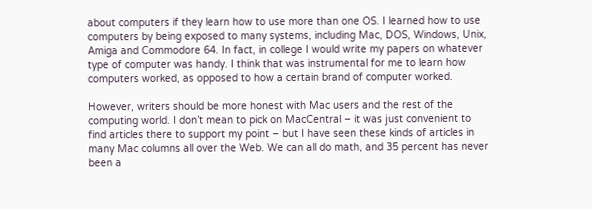about computers if they learn how to use more than one OS. I learned how to use computers by being exposed to many systems, including Mac, DOS, Windows, Unix, Amiga and Commodore 64. In fact, in college I would write my papers on whatever type of computer was handy. I think that was instrumental for me to learn how computers worked, as opposed to how a certain brand of computer worked.

However, writers should be more honest with Mac users and the rest of the computing world. I don’t mean to pick on MacCentral – it was just convenient to find articles there to support my point – but I have seen these kinds of articles in many Mac columns all over the Web. We can all do math, and 35 percent has never been a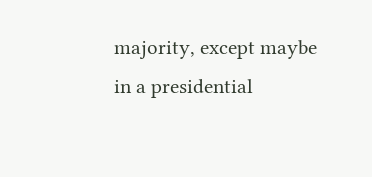majority, except maybe in a presidential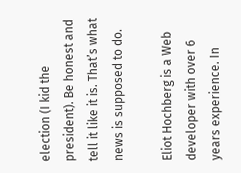election (I kid the president). Be honest and tell it like it is. That’s what news is supposed to do.

Eliot Hochberg is a Web developer with over 6 years experience. In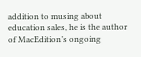addition to musing about education sales, he is the author of MacEdition’s ongoing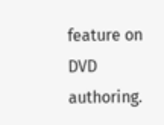feature on DVD authoring.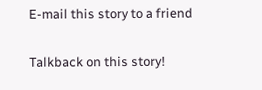E-mail this story to a friend

Talkback on this story!